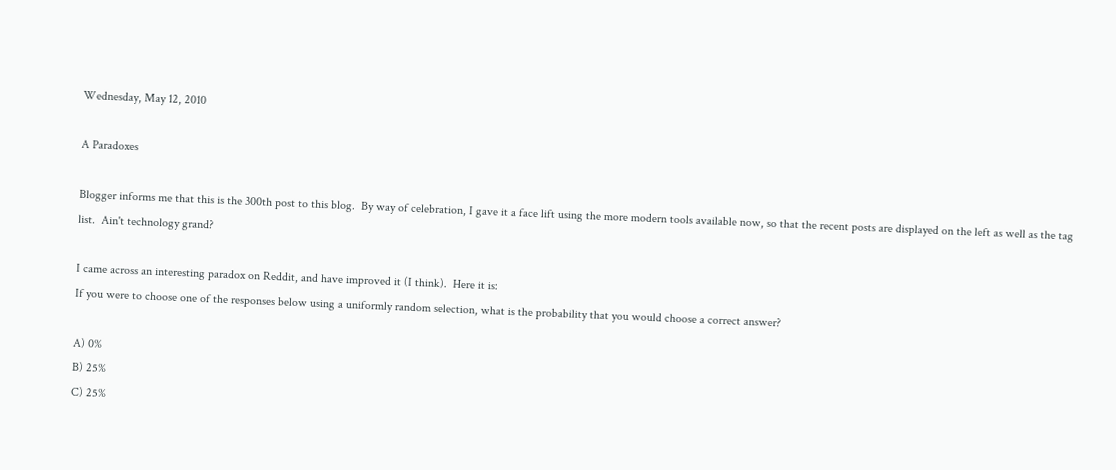Wednesday, May 12, 2010

A Paradoxes

Blogger informs me that this is the 300th post to this blog.  By way of celebration, I gave it a face lift using the more modern tools available now, so that the recent posts are displayed on the left as well as the tag list.  Ain't technology grand?

I came across an interesting paradox on Reddit, and have improved it (I think).  Here it is:
If you were to choose one of the responses below using a uniformly random selection, what is the probability that you would choose a correct answer?

A) 0%
B) 25%
C) 25%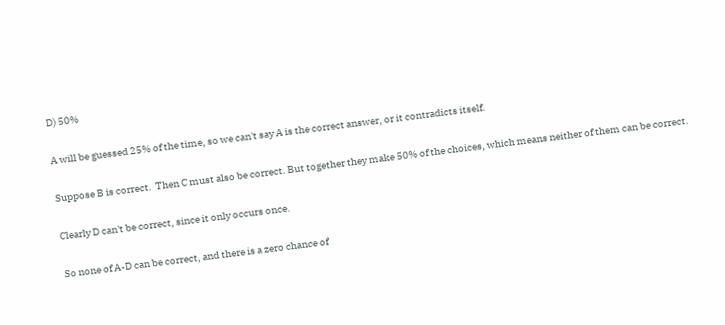D) 50%

A will be guessed 25% of the time, so we can't say A is the correct answer, or it contradicts itself.

Suppose B is correct.  Then C must also be correct. But together they make 50% of the choices, which means neither of them can be correct.

Clearly D can't be correct, since it only occurs once.

So none of A-D can be correct, and there is a zero chance of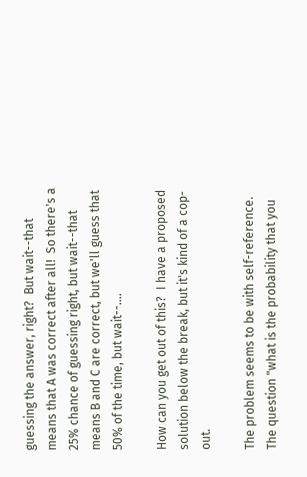guessing the answer, right?  But wait--that means that A was correct after all!  So there's a 25% chance of guessing right, but wait--that means B and C are correct, but we'll guess that 50% of the time, but wait--....

How can you get out of this?  I have a proposed solution below the break, but it's kind of a cop-out.

The problem seems to be with self-reference.  The question "what is the probability that you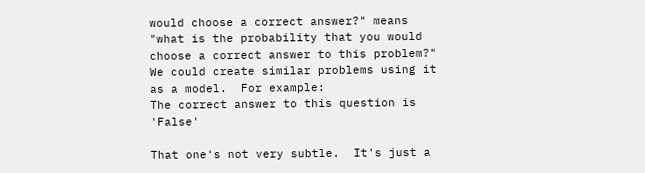would choose a correct answer?" means "what is the probability that you would choose a correct answer to this problem?"  We could create similar problems using it as a model.  For example:
The correct answer to this question is 'False'

That one's not very subtle.  It's just a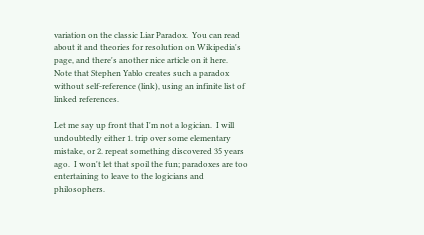variation on the classic Liar Paradox.  You can read about it and theories for resolution on Wikipedia's page, and there's another nice article on it here.  Note that Stephen Yablo creates such a paradox without self-reference (link), using an infinite list of linked references.

Let me say up front that I'm not a logician.  I will undoubtedly either 1. trip over some elementary mistake, or 2. repeat something discovered 35 years ago.  I won't let that spoil the fun; paradoxes are too entertaining to leave to the logicians and philosophers.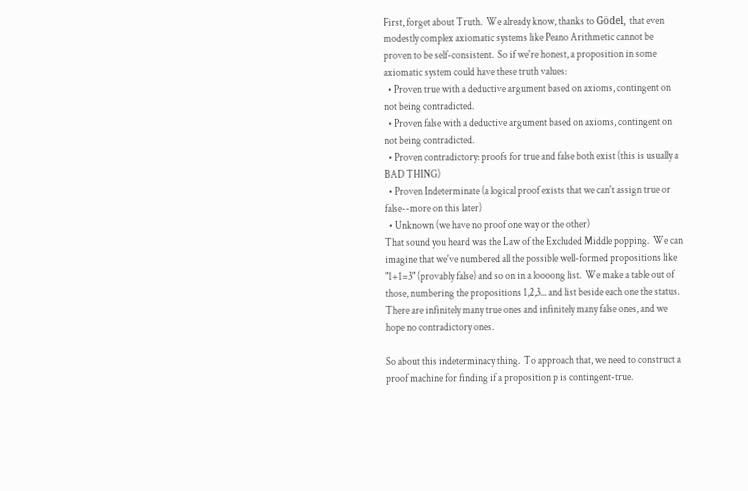First, forget about Truth.  We already know, thanks to Gödel, that even modestly complex axiomatic systems like Peano Arithmetic cannot be proven to be self-consistent.  So if we're honest, a proposition in some axiomatic system could have these truth values:
  • Proven true with a deductive argument based on axioms, contingent on not being contradicted.
  • Proven false with a deductive argument based on axioms, contingent on not being contradicted.
  • Proven contradictory: proofs for true and false both exist (this is usually a BAD THING)
  • Proven Indeterminate (a logical proof exists that we can't assign true or false--more on this later)
  • Unknown (we have no proof one way or the other)
That sound you heard was the Law of the Excluded Middle popping.  We can imagine that we've numbered all the possible well-formed propositions like "1+1=3" (provably false) and so on in a loooong list.  We make a table out of those, numbering the propositions 1,2,3... and list beside each one the status.  There are infinitely many true ones and infinitely many false ones, and we hope no contradictory ones.

So about this indeterminacy thing.  To approach that, we need to construct a proof machine for finding if a proposition p is contingent-true.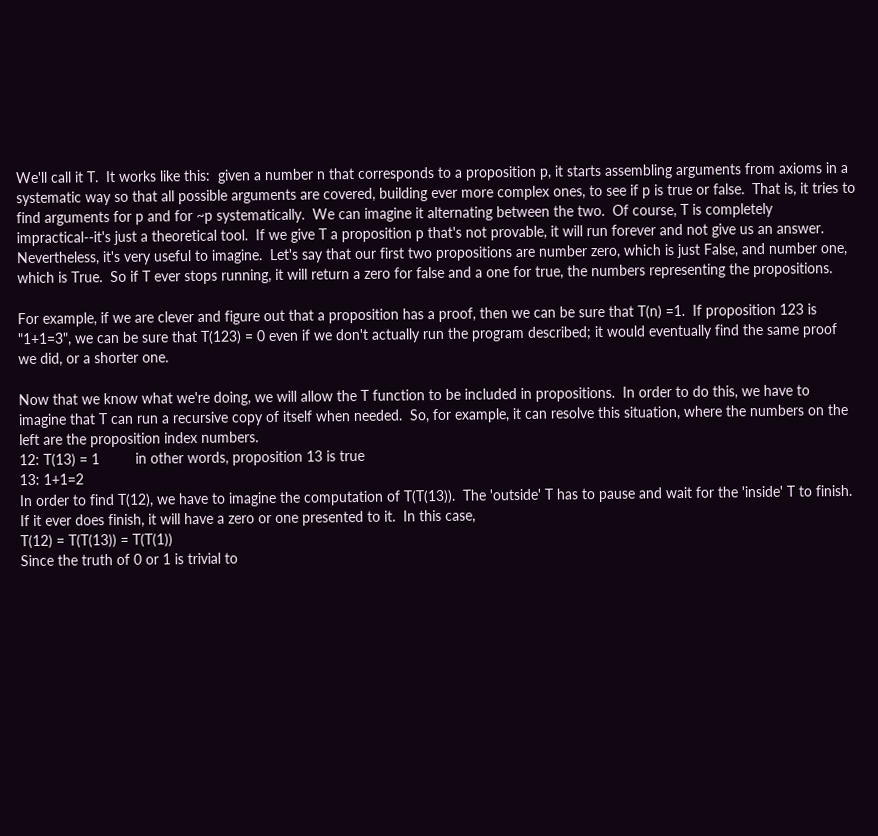We'll call it T.  It works like this:  given a number n that corresponds to a proposition p, it starts assembling arguments from axioms in a systematic way so that all possible arguments are covered, building ever more complex ones, to see if p is true or false.  That is, it tries to find arguments for p and for ~p systematically.  We can imagine it alternating between the two.  Of course, T is completely impractical--it's just a theoretical tool.  If we give T a proposition p that's not provable, it will run forever and not give us an answer.  Nevertheless, it's very useful to imagine.  Let's say that our first two propositions are number zero, which is just False, and number one, which is True.  So if T ever stops running, it will return a zero for false and a one for true, the numbers representing the propositions.

For example, if we are clever and figure out that a proposition has a proof, then we can be sure that T(n) =1.  If proposition 123 is "1+1=3", we can be sure that T(123) = 0 even if we don't actually run the program described; it would eventually find the same proof we did, or a shorter one.

Now that we know what we're doing, we will allow the T function to be included in propositions.  In order to do this, we have to imagine that T can run a recursive copy of itself when needed.  So, for example, it can resolve this situation, where the numbers on the left are the proposition index numbers.
12: T(13) = 1         in other words, proposition 13 is true
13: 1+1=2
In order to find T(12), we have to imagine the computation of T(T(13)).  The 'outside' T has to pause and wait for the 'inside' T to finish.  If it ever does finish, it will have a zero or one presented to it.  In this case,
T(12) = T(T(13)) = T(T(1))
Since the truth of 0 or 1 is trivial to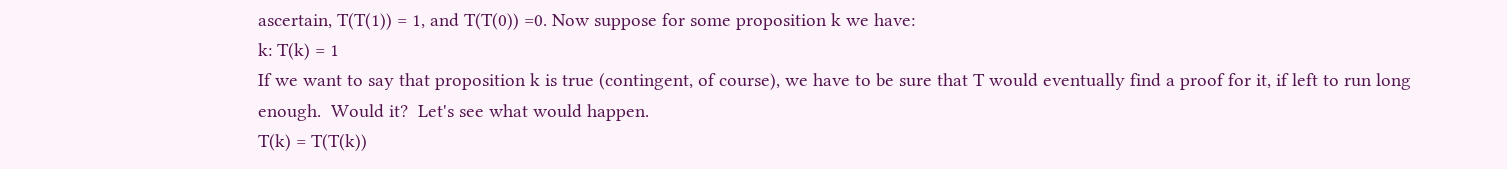ascertain, T(T(1)) = 1, and T(T(0)) =0. Now suppose for some proposition k we have:
k: T(k) = 1
If we want to say that proposition k is true (contingent, of course), we have to be sure that T would eventually find a proof for it, if left to run long enough.  Would it?  Let's see what would happen.
T(k) = T(T(k))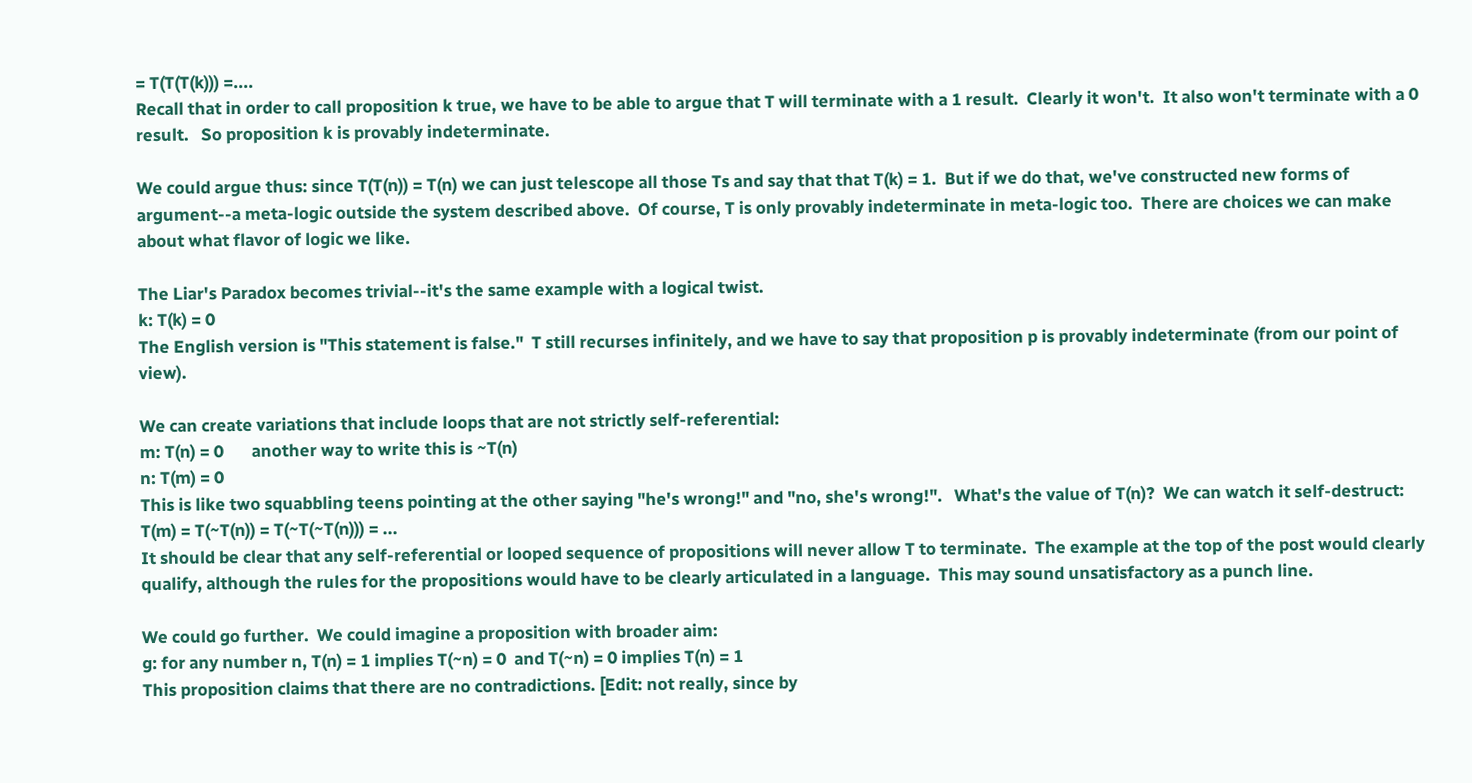= T(T(T(k))) =....
Recall that in order to call proposition k true, we have to be able to argue that T will terminate with a 1 result.  Clearly it won't.  It also won't terminate with a 0 result.   So proposition k is provably indeterminate.

We could argue thus: since T(T(n)) = T(n) we can just telescope all those Ts and say that that T(k) = 1.  But if we do that, we've constructed new forms of argument--a meta-logic outside the system described above.  Of course, T is only provably indeterminate in meta-logic too.  There are choices we can make about what flavor of logic we like.

The Liar's Paradox becomes trivial--it's the same example with a logical twist.
k: T(k) = 0
The English version is "This statement is false."  T still recurses infinitely, and we have to say that proposition p is provably indeterminate (from our point of view).

We can create variations that include loops that are not strictly self-referential:
m: T(n) = 0       another way to write this is ~T(n)
n: T(m) = 0
This is like two squabbling teens pointing at the other saying "he's wrong!" and "no, she's wrong!".   What's the value of T(n)?  We can watch it self-destruct:
T(m) = T(~T(n)) = T(~T(~T(n))) = ...
It should be clear that any self-referential or looped sequence of propositions will never allow T to terminate.  The example at the top of the post would clearly qualify, although the rules for the propositions would have to be clearly articulated in a language.  This may sound unsatisfactory as a punch line.

We could go further.  We could imagine a proposition with broader aim:
g: for any number n, T(n) = 1 implies T(~n) = 0  and T(~n) = 0 implies T(n) = 1
This proposition claims that there are no contradictions. [Edit: not really, since by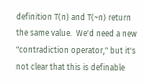definition T(n) and T(~n) return the same value.  We'd need a new "contradiction operator," but it's not clear that this is definable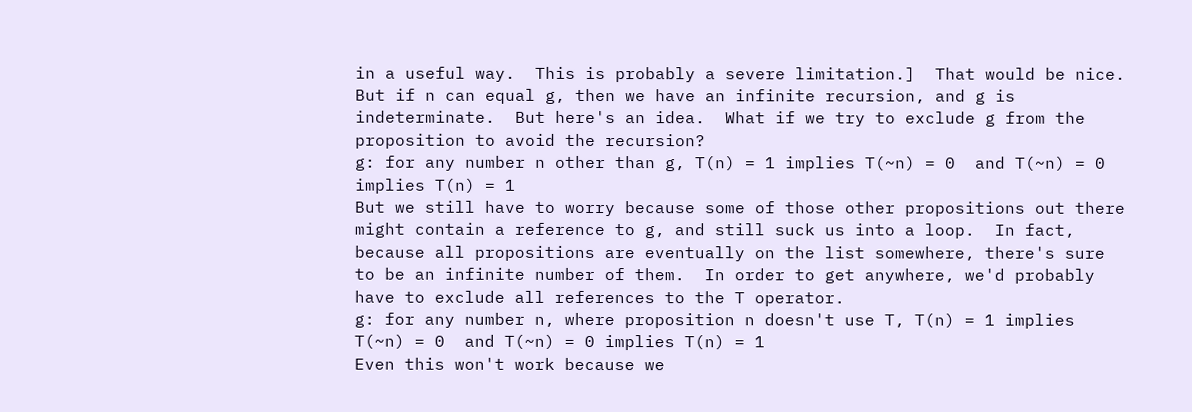in a useful way.  This is probably a severe limitation.]  That would be nice.  But if n can equal g, then we have an infinite recursion, and g is indeterminate.  But here's an idea.  What if we try to exclude g from the proposition to avoid the recursion?
g: for any number n other than g, T(n) = 1 implies T(~n) = 0  and T(~n) = 0 implies T(n) = 1
But we still have to worry because some of those other propositions out there might contain a reference to g, and still suck us into a loop.  In fact, because all propositions are eventually on the list somewhere, there's sure to be an infinite number of them.  In order to get anywhere, we'd probably have to exclude all references to the T operator.
g: for any number n, where proposition n doesn't use T, T(n) = 1 implies T(~n) = 0  and T(~n) = 0 implies T(n) = 1
Even this won't work because we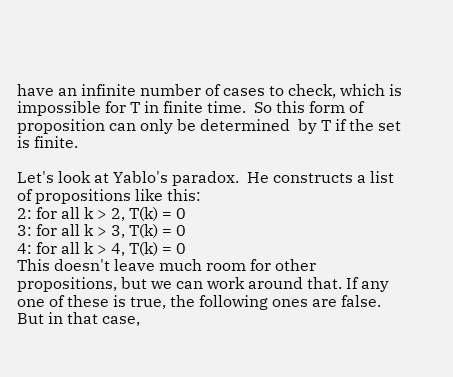have an infinite number of cases to check, which is impossible for T in finite time.  So this form of proposition can only be determined  by T if the set is finite.

Let's look at Yablo's paradox.  He constructs a list of propositions like this:
2: for all k > 2, T(k) = 0
3: for all k > 3, T(k) = 0
4: for all k > 4, T(k) = 0
This doesn't leave much room for other propositions, but we can work around that. If any one of these is true, the following ones are false.  But in that case,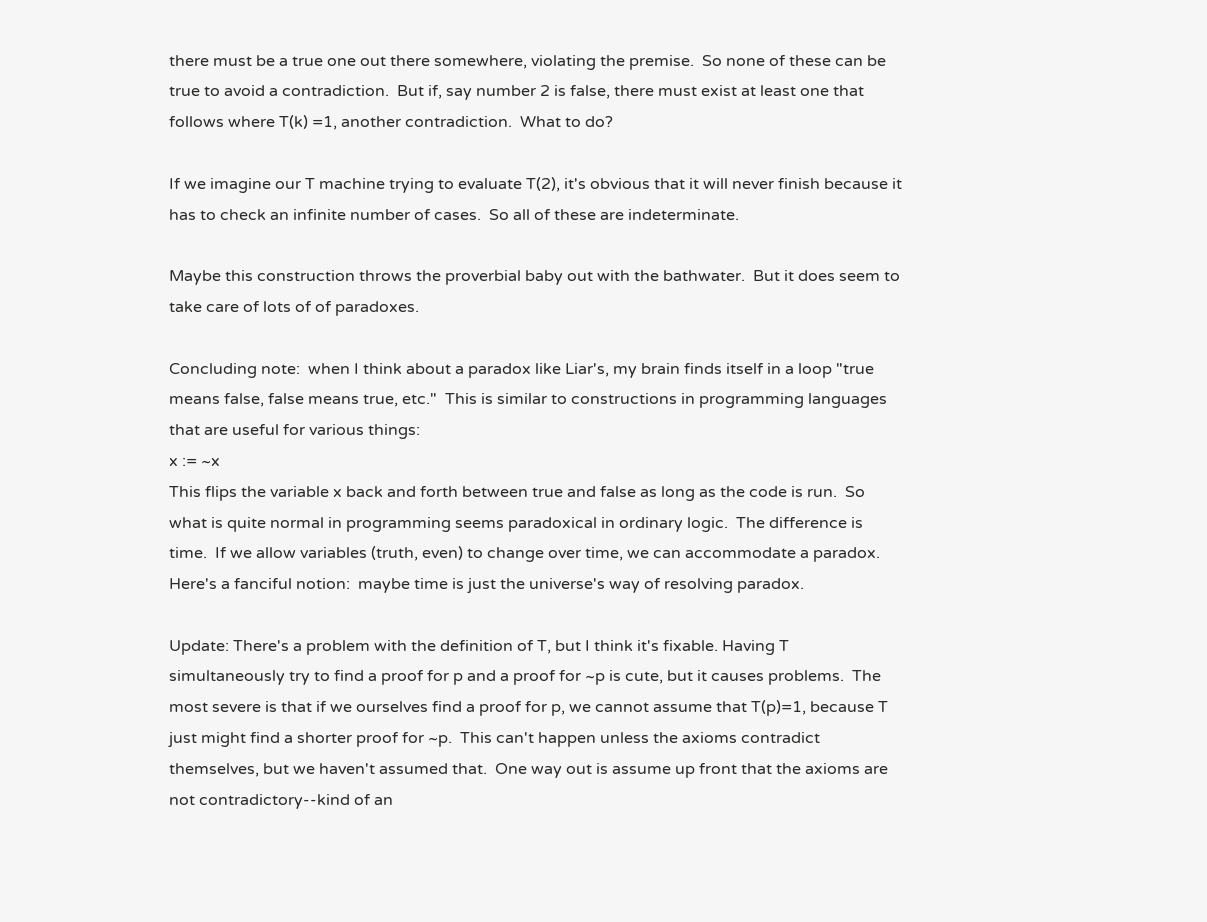there must be a true one out there somewhere, violating the premise.  So none of these can be true to avoid a contradiction.  But if, say number 2 is false, there must exist at least one that follows where T(k) =1, another contradiction.  What to do?

If we imagine our T machine trying to evaluate T(2), it's obvious that it will never finish because it has to check an infinite number of cases.  So all of these are indeterminate.

Maybe this construction throws the proverbial baby out with the bathwater.  But it does seem to take care of lots of of paradoxes.

Concluding note:  when I think about a paradox like Liar's, my brain finds itself in a loop "true means false, false means true, etc."  This is similar to constructions in programming languages that are useful for various things:
x := ~x
This flips the variable x back and forth between true and false as long as the code is run.  So what is quite normal in programming seems paradoxical in ordinary logic.  The difference is time.  If we allow variables (truth, even) to change over time, we can accommodate a paradox.  Here's a fanciful notion:  maybe time is just the universe's way of resolving paradox.

Update: There's a problem with the definition of T, but I think it's fixable. Having T simultaneously try to find a proof for p and a proof for ~p is cute, but it causes problems.  The most severe is that if we ourselves find a proof for p, we cannot assume that T(p)=1, because T just might find a shorter proof for ~p.  This can't happen unless the axioms contradict themselves, but we haven't assumed that.  One way out is assume up front that the axioms are not contradictory--kind of an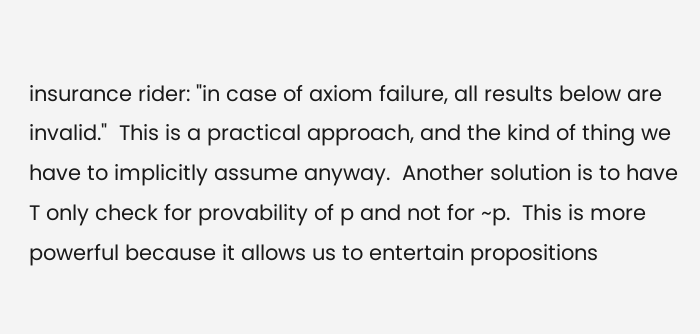insurance rider: "in case of axiom failure, all results below are invalid."  This is a practical approach, and the kind of thing we have to implicitly assume anyway.  Another solution is to have T only check for provability of p and not for ~p.  This is more powerful because it allows us to entertain propositions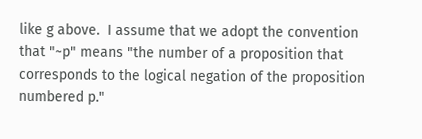like g above.  I assume that we adopt the convention that "~p" means "the number of a proposition that corresponds to the logical negation of the proposition numbered p."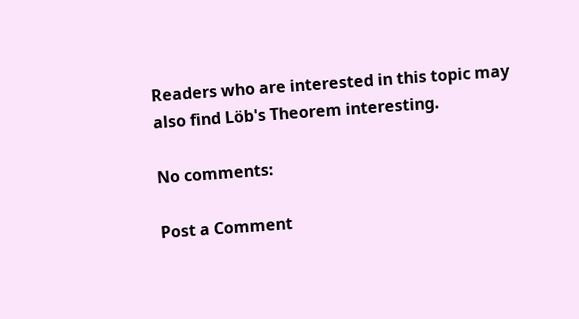Readers who are interested in this topic may also find Löb's Theorem interesting.

No comments:

Post a Comment